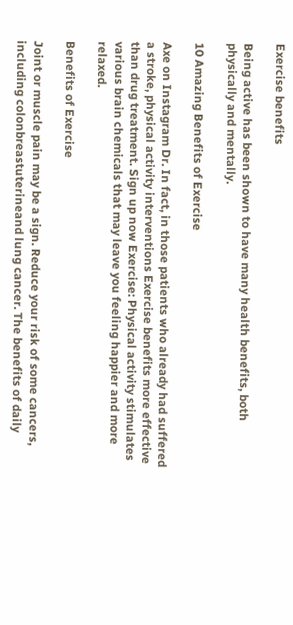Exercise benefits

Being active has been shown to have many health benefits, both physically and mentally.

10 Amazing Benefits of Exercise

Axe on Instagram Dr. In fact, in those patients who already had suffered a stroke, physical activity interventions Exercise benefits more effective than drug treatment. Sign up now Exercise: Physical activity stimulates various brain chemicals that may leave you feeling happier and more relaxed.

Benefits of Exercise

Joint or muscle pain may be a sign. Reduce your risk of some cancers, including colonbreastuterineand lung cancer. The benefits of daily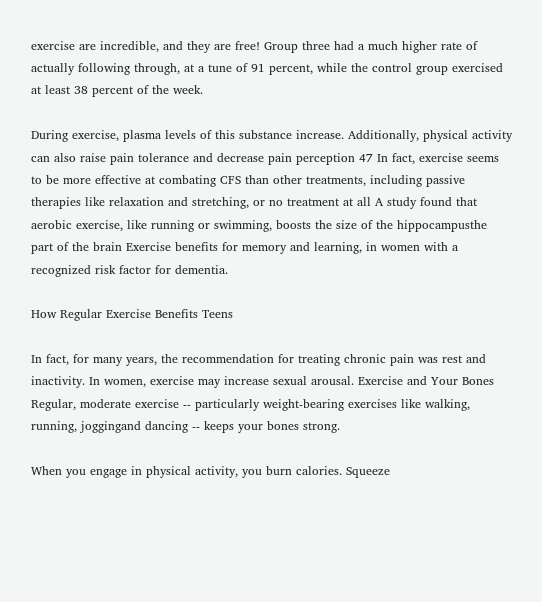exercise are incredible, and they are free! Group three had a much higher rate of actually following through, at a tune of 91 percent, while the control group exercised at least 38 percent of the week.

During exercise, plasma levels of this substance increase. Additionally, physical activity can also raise pain tolerance and decrease pain perception 47 In fact, exercise seems to be more effective at combating CFS than other treatments, including passive therapies like relaxation and stretching, or no treatment at all A study found that aerobic exercise, like running or swimming, boosts the size of the hippocampusthe part of the brain Exercise benefits for memory and learning, in women with a recognized risk factor for dementia.

How Regular Exercise Benefits Teens

In fact, for many years, the recommendation for treating chronic pain was rest and inactivity. In women, exercise may increase sexual arousal. Exercise and Your Bones Regular, moderate exercise -- particularly weight-bearing exercises like walking, running, joggingand dancing -- keeps your bones strong.

When you engage in physical activity, you burn calories. Squeeze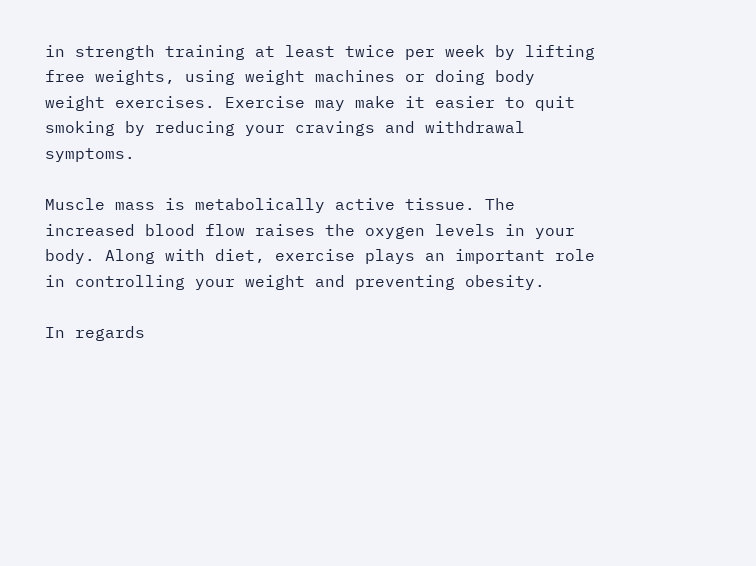in strength training at least twice per week by lifting free weights, using weight machines or doing body weight exercises. Exercise may make it easier to quit smoking by reducing your cravings and withdrawal symptoms.

Muscle mass is metabolically active tissue. The increased blood flow raises the oxygen levels in your body. Along with diet, exercise plays an important role in controlling your weight and preventing obesity.

In regards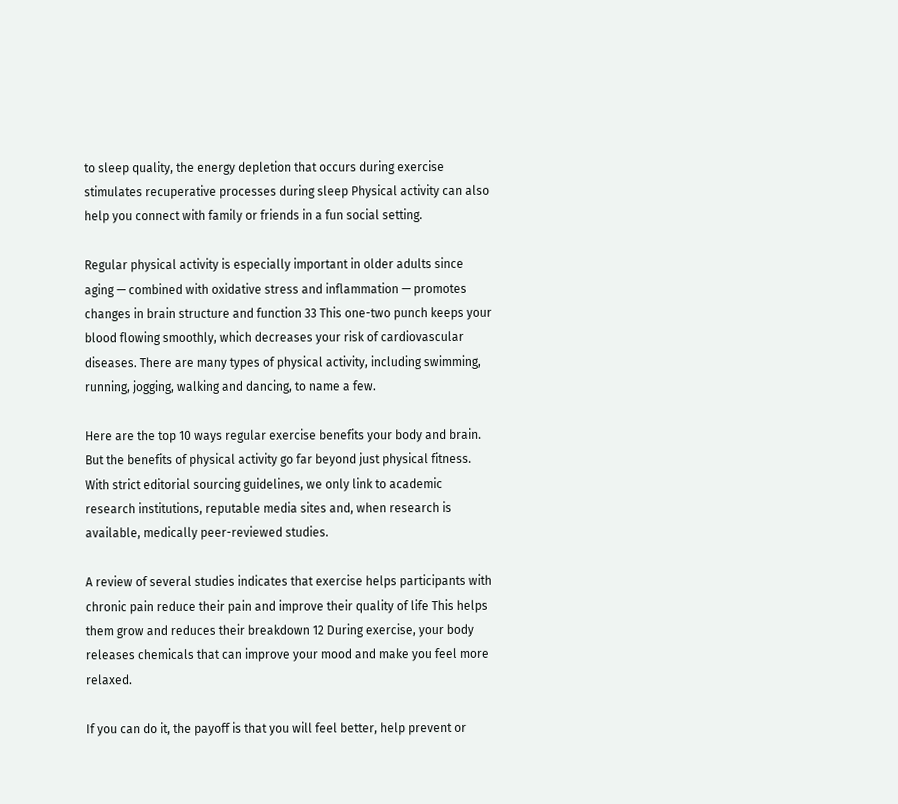to sleep quality, the energy depletion that occurs during exercise stimulates recuperative processes during sleep Physical activity can also help you connect with family or friends in a fun social setting.

Regular physical activity is especially important in older adults since aging — combined with oxidative stress and inflammation — promotes changes in brain structure and function 33 This one-two punch keeps your blood flowing smoothly, which decreases your risk of cardiovascular diseases. There are many types of physical activity, including swimming, running, jogging, walking and dancing, to name a few.

Here are the top 10 ways regular exercise benefits your body and brain. But the benefits of physical activity go far beyond just physical fitness. With strict editorial sourcing guidelines, we only link to academic research institutions, reputable media sites and, when research is available, medically peer-reviewed studies.

A review of several studies indicates that exercise helps participants with chronic pain reduce their pain and improve their quality of life This helps them grow and reduces their breakdown 12 During exercise, your body releases chemicals that can improve your mood and make you feel more relaxed.

If you can do it, the payoff is that you will feel better, help prevent or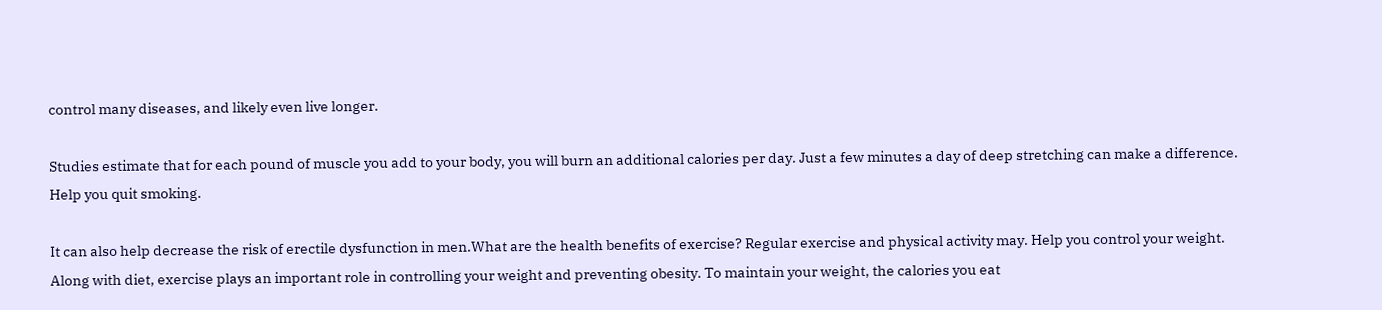control many diseases, and likely even live longer.

Studies estimate that for each pound of muscle you add to your body, you will burn an additional calories per day. Just a few minutes a day of deep stretching can make a difference. Help you quit smoking.

It can also help decrease the risk of erectile dysfunction in men.What are the health benefits of exercise? Regular exercise and physical activity may. Help you control your weight. Along with diet, exercise plays an important role in controlling your weight and preventing obesity. To maintain your weight, the calories you eat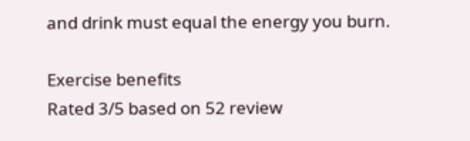and drink must equal the energy you burn.

Exercise benefits
Rated 3/5 based on 52 review